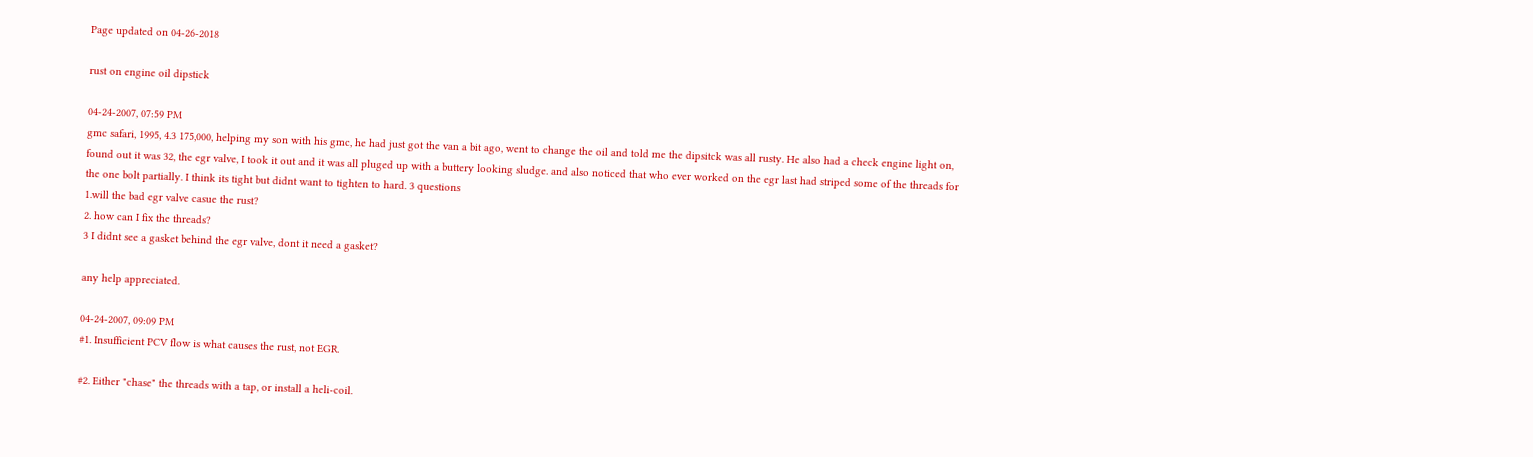Page updated on 04-26-2018

rust on engine oil dipstick

04-24-2007, 07:59 PM
gmc safari, 1995, 4.3 175,000, helping my son with his gmc, he had just got the van a bit ago, went to change the oil and told me the dipsitck was all rusty. He also had a check engine light on, found out it was 32, the egr valve, I took it out and it was all pluged up with a buttery looking sludge. and also noticed that who ever worked on the egr last had striped some of the threads for the one bolt partially. I think its tight but didnt want to tighten to hard. 3 questions
1.will the bad egr valve casue the rust?
2. how can I fix the threads?
3 I didnt see a gasket behind the egr valve, dont it need a gasket?

any help appreciated.

04-24-2007, 09:09 PM
#1. Insufficient PCV flow is what causes the rust, not EGR.

#2. Either "chase" the threads with a tap, or install a heli-coil.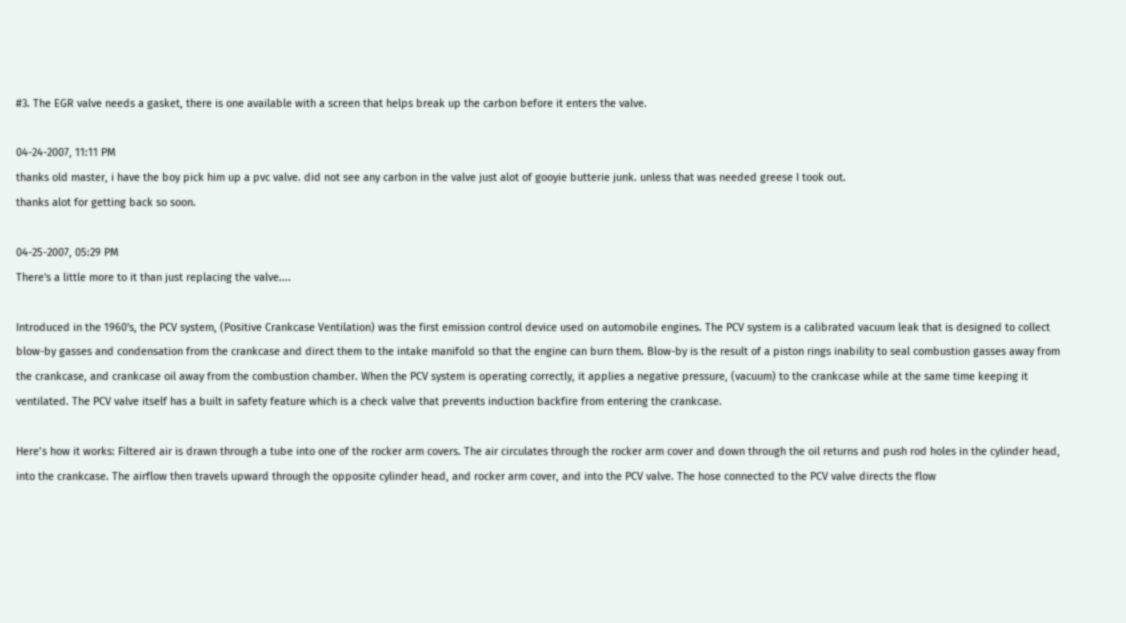#3. The EGR valve needs a gasket, there is one available with a screen that helps break up the carbon before it enters the valve.

04-24-2007, 11:11 PM
thanks old master, i have the boy pick him up a pvc valve. did not see any carbon in the valve just alot of gooyie butterie junk. unless that was needed greese I took out.
thanks alot for getting back so soon.

04-25-2007, 05:29 PM
There's a little more to it than just replacing the valve....

Introduced in the 1960's, the PCV system, (Positive Crankcase Ventilation) was the first emission control device used on automobile engines. The PCV system is a calibrated vacuum leak that is designed to collect blow-by gasses and condensation from the crankcase and direct them to the intake manifold so that the engine can burn them. Blow-by is the result of a piston rings inability to seal combustion gasses away from the crankcase, and crankcase oil away from the combustion chamber. When the PCV system is operating correctly, it applies a negative pressure, (vacuum) to the crankcase while at the same time keeping it ventilated. The PCV valve itself has a built in safety feature which is a check valve that prevents induction backfire from entering the crankcase.

Here’s how it works: Filtered air is drawn through a tube into one of the rocker arm covers. The air circulates through the rocker arm cover and down through the oil returns and push rod holes in the cylinder head, into the crankcase. The airflow then travels upward through the opposite cylinder head, and rocker arm cover, and into the PCV valve. The hose connected to the PCV valve directs the flow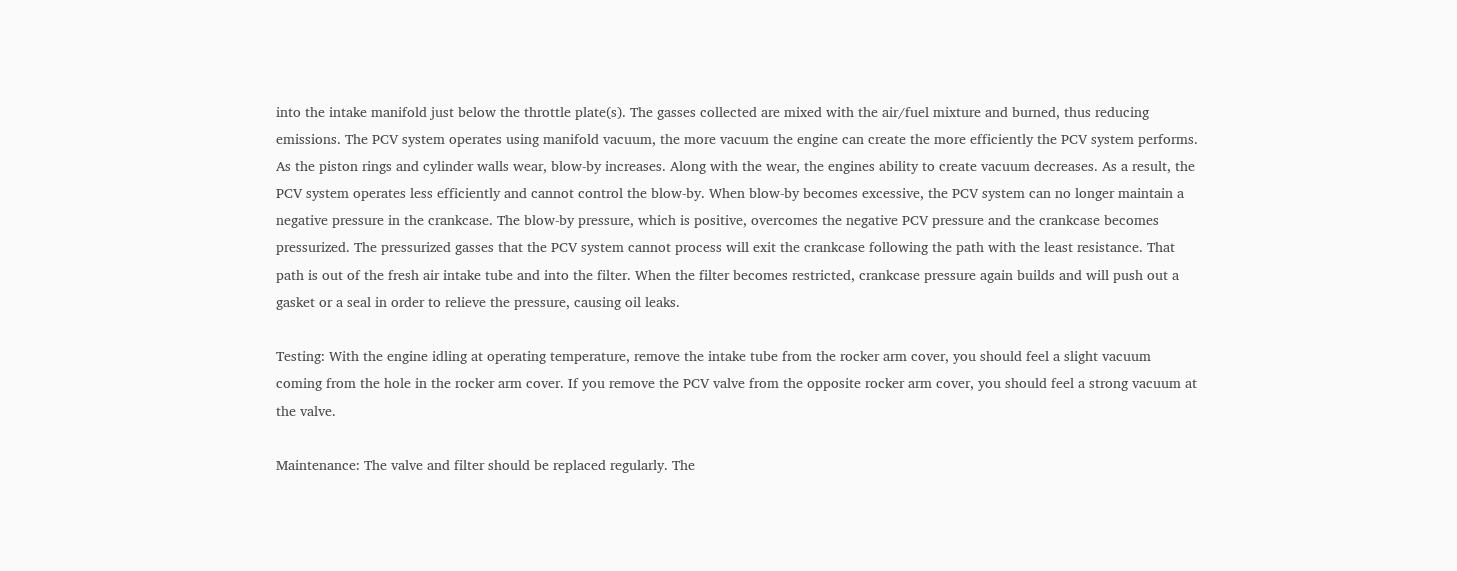into the intake manifold just below the throttle plate(s). The gasses collected are mixed with the air/fuel mixture and burned, thus reducing emissions. The PCV system operates using manifold vacuum, the more vacuum the engine can create the more efficiently the PCV system performs. As the piston rings and cylinder walls wear, blow-by increases. Along with the wear, the engines ability to create vacuum decreases. As a result, the PCV system operates less efficiently and cannot control the blow-by. When blow-by becomes excessive, the PCV system can no longer maintain a negative pressure in the crankcase. The blow-by pressure, which is positive, overcomes the negative PCV pressure and the crankcase becomes pressurized. The pressurized gasses that the PCV system cannot process will exit the crankcase following the path with the least resistance. That path is out of the fresh air intake tube and into the filter. When the filter becomes restricted, crankcase pressure again builds and will push out a gasket or a seal in order to relieve the pressure, causing oil leaks.

Testing: With the engine idling at operating temperature, remove the intake tube from the rocker arm cover, you should feel a slight vacuum coming from the hole in the rocker arm cover. If you remove the PCV valve from the opposite rocker arm cover, you should feel a strong vacuum at the valve.

Maintenance: The valve and filter should be replaced regularly. The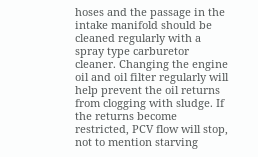hoses and the passage in the intake manifold should be cleaned regularly with a spray type carburetor cleaner. Changing the engine oil and oil filter regularly will help prevent the oil returns from clogging with sludge. If the returns become restricted, PCV flow will stop, not to mention starving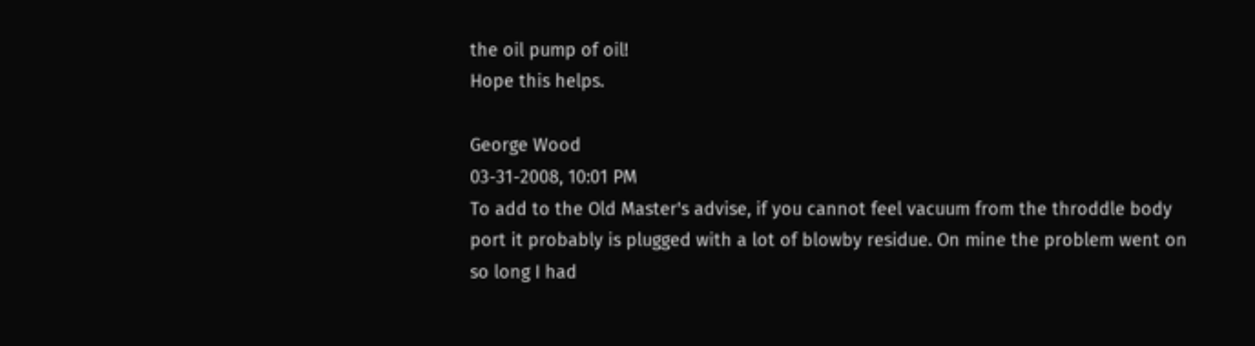the oil pump of oil!
Hope this helps.

George Wood
03-31-2008, 10:01 PM
To add to the Old Master's advise, if you cannot feel vacuum from the throddle body port it probably is plugged with a lot of blowby residue. On mine the problem went on so long I had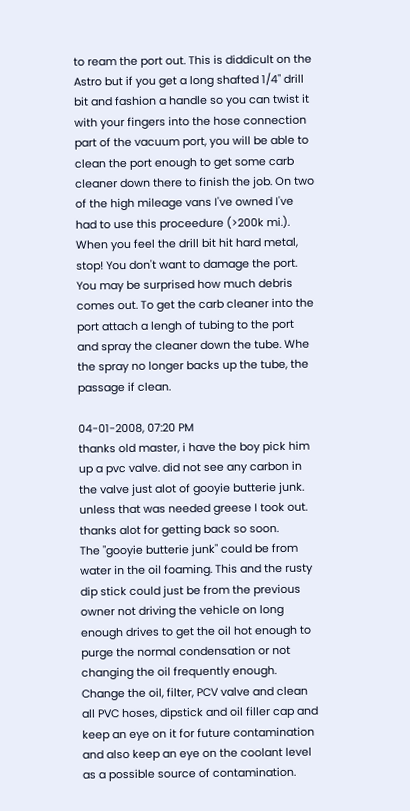to ream the port out. This is diddicult on the Astro but if you get a long shafted 1/4" drill bit and fashion a handle so you can twist it with your fingers into the hose connection part of the vacuum port, you will be able to clean the port enough to get some carb cleaner down there to finish the job. On two of the high mileage vans I've owned I've had to use this proceedure (>200k mi.). When you feel the drill bit hit hard metal, stop! You don't want to damage the port. You may be surprised how much debris comes out. To get the carb cleaner into the port attach a lengh of tubing to the port and spray the cleaner down the tube. Whe the spray no longer backs up the tube, the passage if clean.

04-01-2008, 07:20 PM
thanks old master, i have the boy pick him up a pvc valve. did not see any carbon in the valve just alot of gooyie butterie junk. unless that was needed greese I took out.
thanks alot for getting back so soon.
The "gooyie butterie junk" could be from water in the oil foaming. This and the rusty dip stick could just be from the previous owner not driving the vehicle on long enough drives to get the oil hot enough to purge the normal condensation or not changing the oil frequently enough. Change the oil, filter, PCV valve and clean all PVC hoses, dipstick and oil filler cap and keep an eye on it for future contamination and also keep an eye on the coolant level as a possible source of contamination.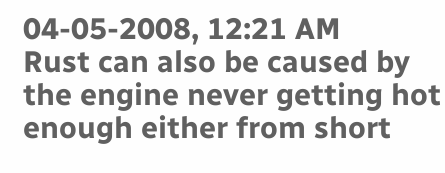04-05-2008, 12:21 AM
Rust can also be caused by the engine never getting hot enough either from short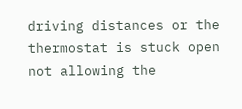driving distances or the thermostat is stuck open not allowing the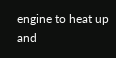engine to heat up and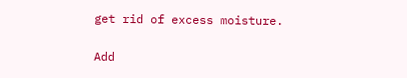get rid of excess moisture.

Add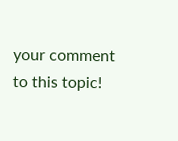your comment to this topic!